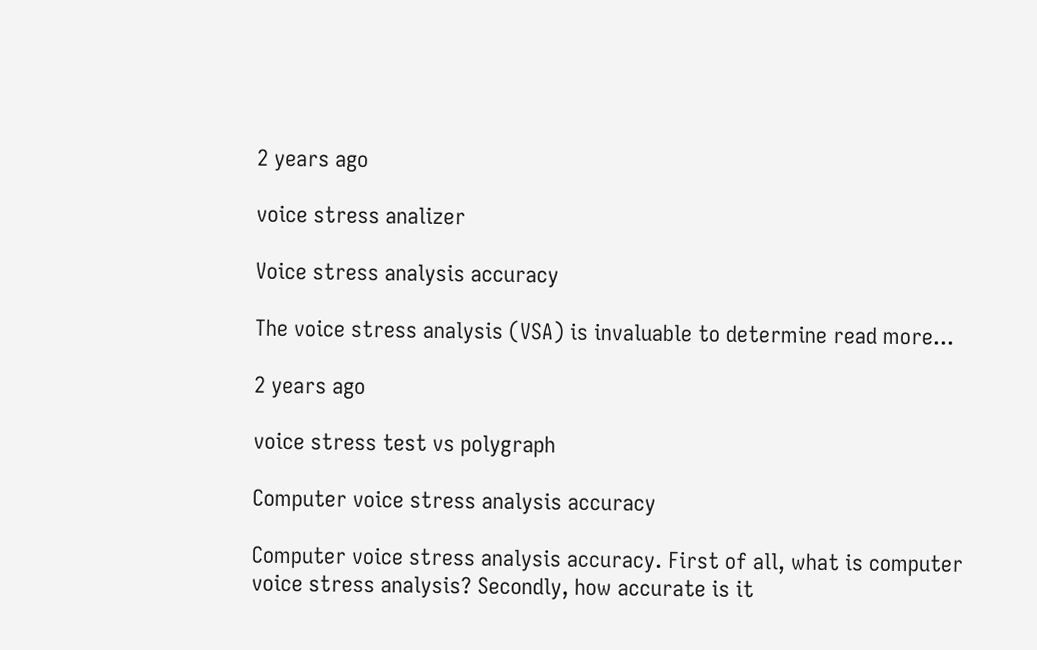2 years ago

voice stress analizer

Voice stress analysis accuracy

The voice stress analysis (VSA) is invaluable to determine read more...

2 years ago

voice stress test vs polygraph

Computer voice stress analysis accuracy

Computer voice stress analysis accuracy. First of all, what is computer voice stress analysis? Secondly, how accurate is it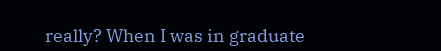really? When I was in graduate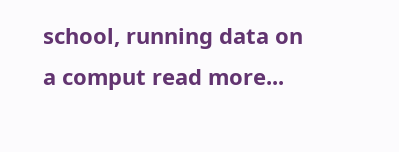school, running data on a comput read more...